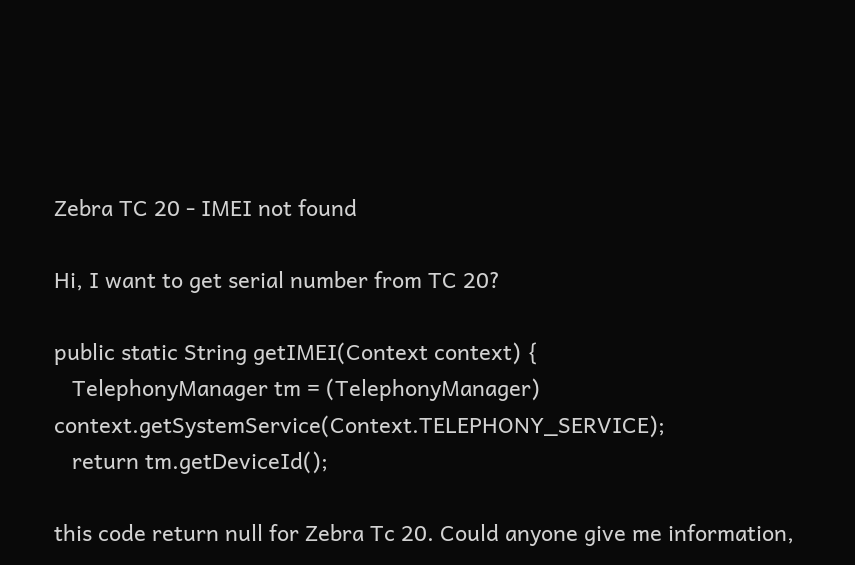Zebra TC 20 - IMEI not found

Hi, I want to get serial number from TC 20?

public static String getIMEI(Context context) {
   TelephonyManager tm = (TelephonyManager) context.getSystemService(Context.TELEPHONY_SERVICE);
   return tm.getDeviceId();

this code return null for Zebra Tc 20. Could anyone give me information,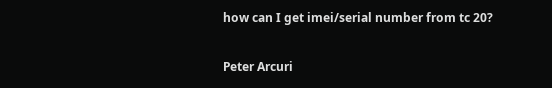how can I get imei/serial number from tc 20?

Peter Arcuri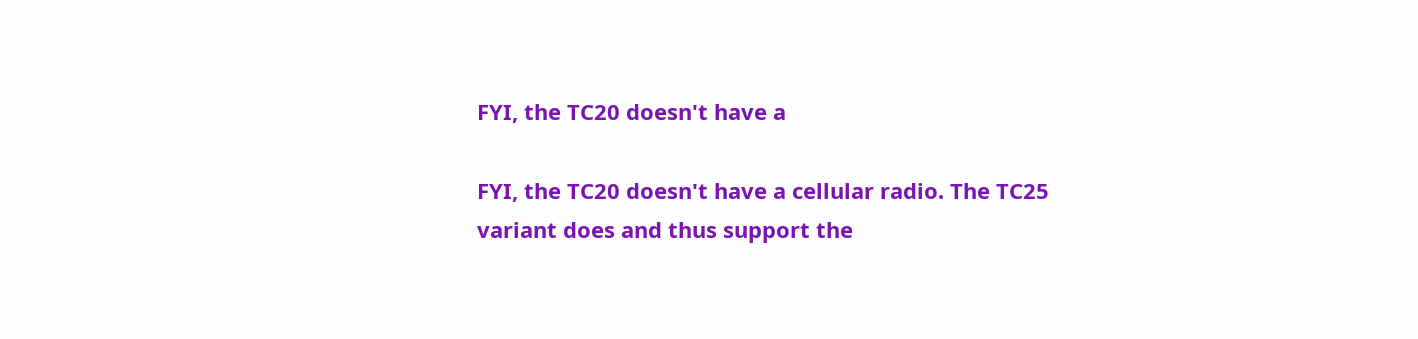FYI, the TC20 doesn't have a

FYI, the TC20 doesn't have a cellular radio. The TC25 variant does and thus support the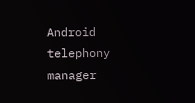Android telephony manager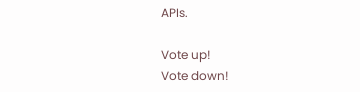APIs.

Vote up!
Vote down!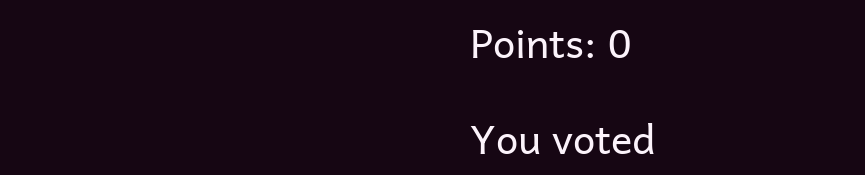Points: 0

You voted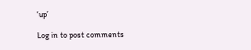‘up’

Log in to post comments